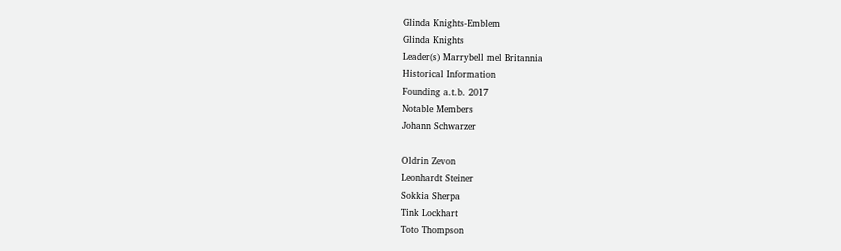Glinda Knights-Emblem
Glinda Knights
Leader(s) Marrybell mel Britannia
Historical Information
Founding a.t.b. 2017
Notable Members
Johann Schwarzer

Oldrin Zevon
Leonhardt Steiner
Sokkia Sherpa
Tink Lockhart
Toto Thompson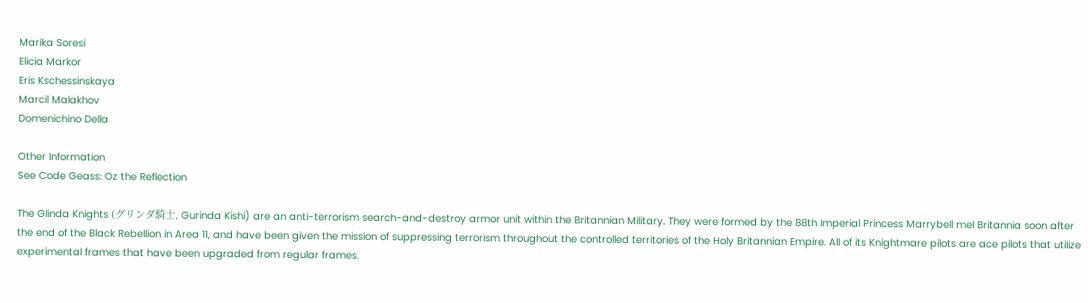Marika Soresi
Elicia Markor
Eris Kschessinskaya
Marcil Malakhov
Domenichino Della

Other Information
See Code Geass: Oz the Reflection

The Glinda Knights (グリンダ騎士, Gurinda Kishi) are an anti-terrorism search-and-destroy armor unit within the Britannian Military. They were formed by the 88th Imperial Princess Marrybell mel Britannia soon after the end of the Black Rebellion in Area 11, and have been given the mission of suppressing terrorism throughout the controlled territories of the Holy Britannian Empire. All of its Knightmare pilots are ace pilots that utilize experimental frames that have been upgraded from regular frames.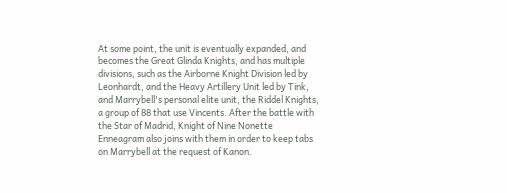At some point, the unit is eventually expanded, and becomes the Great Glinda Knights, and has multiple divisions, such as the Airborne Knight Division led by Leonhardt, and the Heavy Artillery Unit led by Tink, and Marrybell's personal elite unit, the Riddel Knights, a group of 88 that use Vincents. After the battle with the Star of Madrid, Knight of Nine Nonette Enneagram also joins with them in order to keep tabs on Marrybell at the request of Kanon.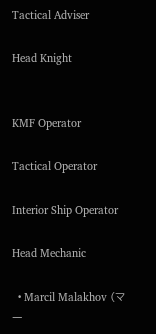Tactical Adviser

Head Knight


KMF Operator

Tactical Operator

Interior Ship Operator

Head Mechanic

  • Marcil Malakhov (マー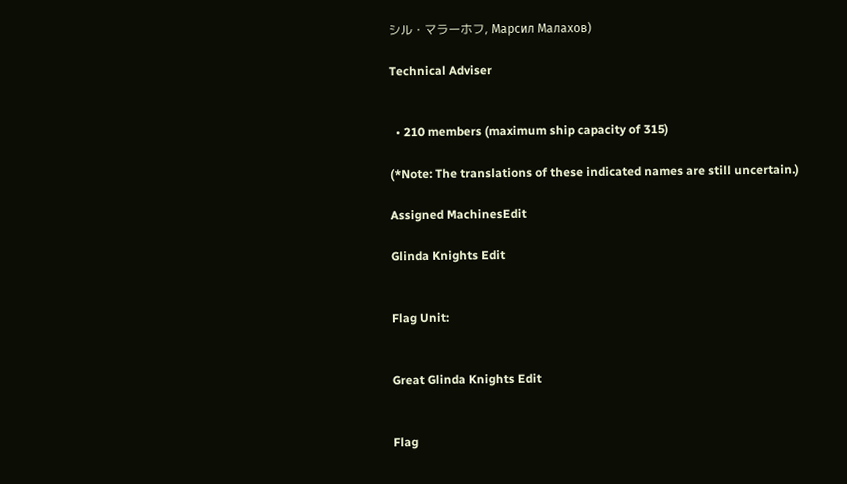シル・マラーホフ, Марсил Малахов)

Technical Adviser


  • 210 members (maximum ship capacity of 315)

(*Note: The translations of these indicated names are still uncertain.)

Assigned MachinesEdit

Glinda Knights Edit


Flag Unit:


Great Glinda Knights Edit


Flag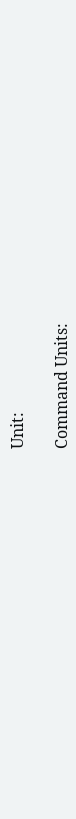Unit:

Command Units: